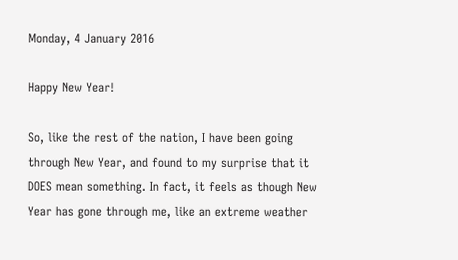Monday, 4 January 2016

Happy New Year!

So, like the rest of the nation, I have been going through New Year, and found to my surprise that it DOES mean something. In fact, it feels as though New Year has gone through me, like an extreme weather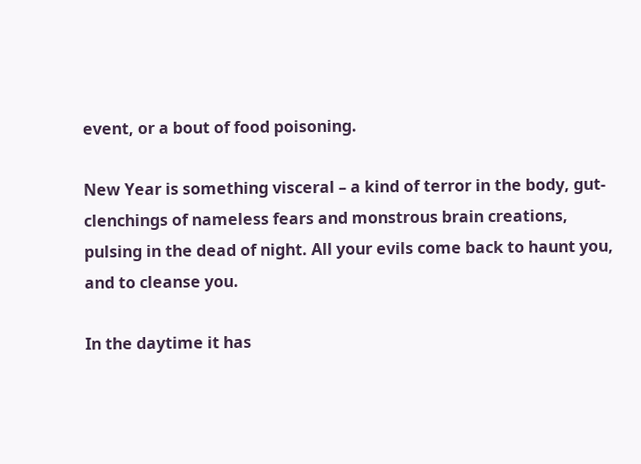event, or a bout of food poisoning.

New Year is something visceral – a kind of terror in the body, gut-clenchings of nameless fears and monstrous brain creations, pulsing in the dead of night. All your evils come back to haunt you, and to cleanse you.

In the daytime it has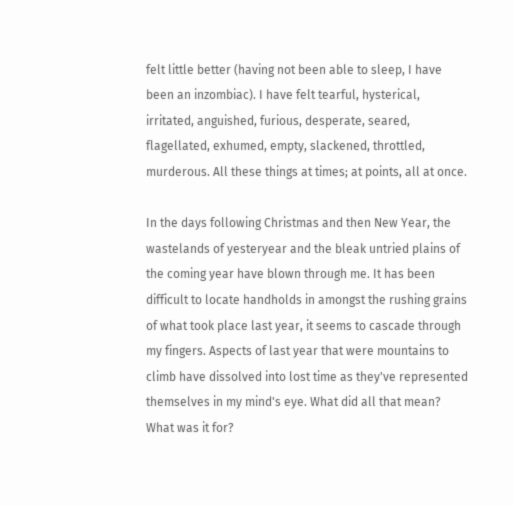felt little better (having not been able to sleep, I have been an inzombiac). I have felt tearful, hysterical, irritated, anguished, furious, desperate, seared, flagellated, exhumed, empty, slackened, throttled, murderous. All these things at times; at points, all at once.

In the days following Christmas and then New Year, the wastelands of yesteryear and the bleak untried plains of the coming year have blown through me. It has been difficult to locate handholds in amongst the rushing grains of what took place last year, it seems to cascade through my fingers. Aspects of last year that were mountains to climb have dissolved into lost time as they've represented themselves in my mind's eye. What did all that mean? What was it for?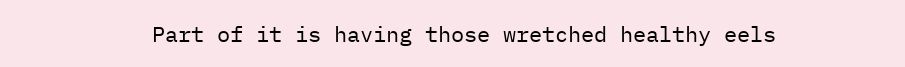Part of it is having those wretched healthy eels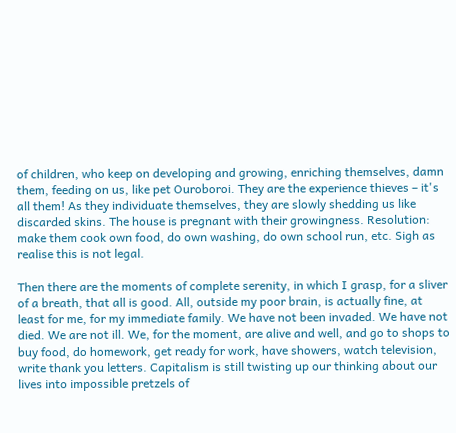of children, who keep on developing and growing, enriching themselves, damn them, feeding on us, like pet Ouroboroi. They are the experience thieves – it's all them! As they individuate themselves, they are slowly shedding us like discarded skins. The house is pregnant with their growingness. Resolution: make them cook own food, do own washing, do own school run, etc. Sigh as realise this is not legal.

Then there are the moments of complete serenity, in which I grasp, for a sliver of a breath, that all is good. All, outside my poor brain, is actually fine, at least for me, for my immediate family. We have not been invaded. We have not died. We are not ill. We, for the moment, are alive and well, and go to shops to buy food, do homework, get ready for work, have showers, watch television, write thank you letters. Capitalism is still twisting up our thinking about our lives into impossible pretzels of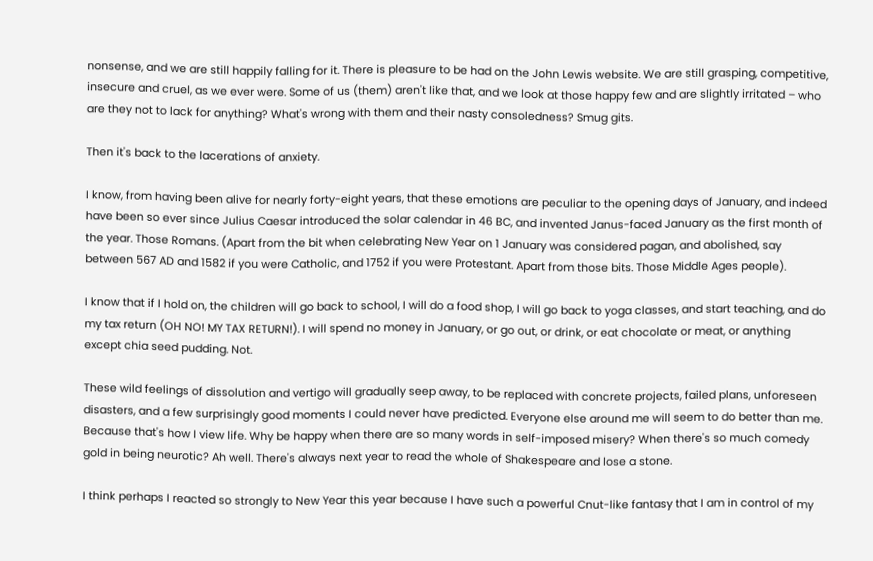nonsense, and we are still happily falling for it. There is pleasure to be had on the John Lewis website. We are still grasping, competitive, insecure and cruel, as we ever were. Some of us (them) aren't like that, and we look at those happy few and are slightly irritated – who are they not to lack for anything? What's wrong with them and their nasty consoledness? Smug gits.

Then it's back to the lacerations of anxiety.

I know, from having been alive for nearly forty-eight years, that these emotions are peculiar to the opening days of January, and indeed have been so ever since Julius Caesar introduced the solar calendar in 46 BC, and invented Janus-faced January as the first month of the year. Those Romans. (Apart from the bit when celebrating New Year on 1 January was considered pagan, and abolished, say between 567 AD and 1582 if you were Catholic, and 1752 if you were Protestant. Apart from those bits. Those Middle Ages people).

I know that if I hold on, the children will go back to school, I will do a food shop, I will go back to yoga classes, and start teaching, and do my tax return (OH NO! MY TAX RETURN!). I will spend no money in January, or go out, or drink, or eat chocolate or meat, or anything except chia seed pudding. Not.

These wild feelings of dissolution and vertigo will gradually seep away, to be replaced with concrete projects, failed plans, unforeseen disasters, and a few surprisingly good moments I could never have predicted. Everyone else around me will seem to do better than me. Because that's how I view life. Why be happy when there are so many words in self-imposed misery? When there's so much comedy gold in being neurotic? Ah well. There's always next year to read the whole of Shakespeare and lose a stone.

I think perhaps I reacted so strongly to New Year this year because I have such a powerful Cnut-like fantasy that I am in control of my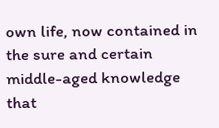own life, now contained in the sure and certain middle-aged knowledge that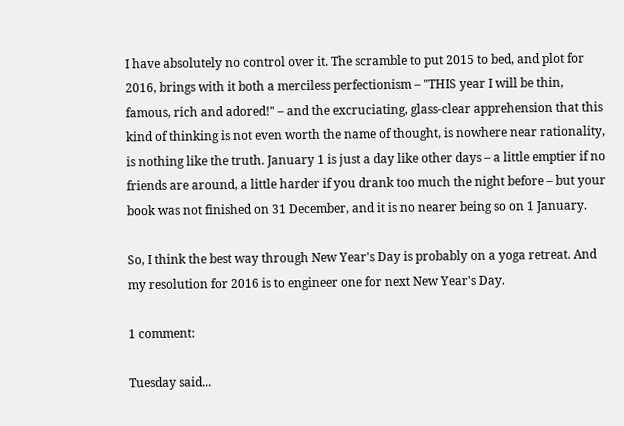I have absolutely no control over it. The scramble to put 2015 to bed, and plot for 2016, brings with it both a merciless perfectionism – "THIS year I will be thin, famous, rich and adored!" – and the excruciating, glass-clear apprehension that this kind of thinking is not even worth the name of thought, is nowhere near rationality, is nothing like the truth. January 1 is just a day like other days – a little emptier if no friends are around, a little harder if you drank too much the night before – but your book was not finished on 31 December, and it is no nearer being so on 1 January.

So, I think the best way through New Year's Day is probably on a yoga retreat. And my resolution for 2016 is to engineer one for next New Year's Day.

1 comment:

Tuesday said...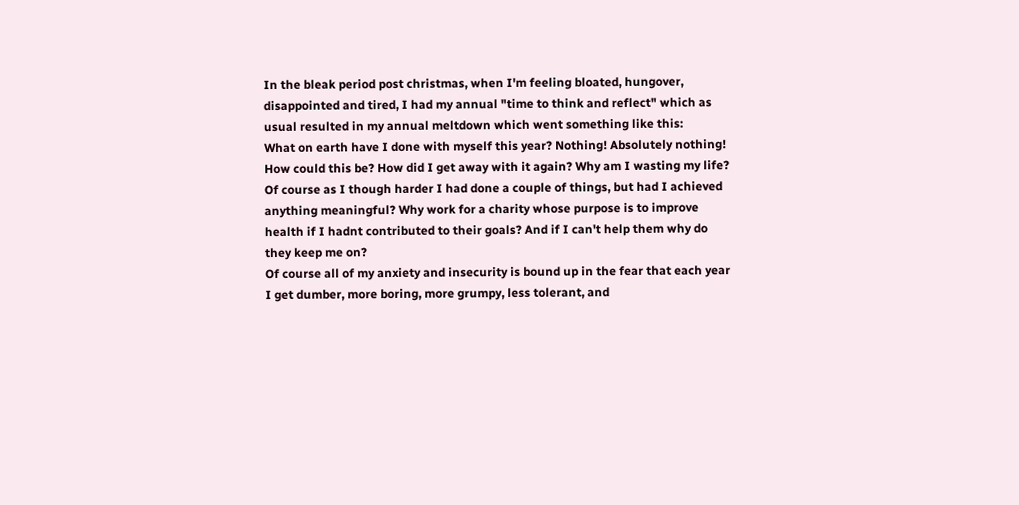In the bleak period post christmas, when I'm feeling bloated, hungover, disappointed and tired, I had my annual "time to think and reflect" which as usual resulted in my annual meltdown which went something like this:
What on earth have I done with myself this year? Nothing! Absolutely nothing! How could this be? How did I get away with it again? Why am I wasting my life?
Of course as I though harder I had done a couple of things, but had I achieved anything meaningful? Why work for a charity whose purpose is to improve health if I hadnt contributed to their goals? And if I can't help them why do they keep me on?
Of course all of my anxiety and insecurity is bound up in the fear that each year I get dumber, more boring, more grumpy, less tolerant, and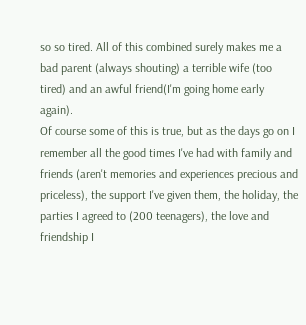so so tired. All of this combined surely makes me a bad parent (always shouting) a terrible wife (too tired) and an awful friend(I'm going home early again).
Of course some of this is true, but as the days go on I remember all the good times I've had with family and friends (aren't memories and experiences precious and priceless), the support I've given them, the holiday, the parties I agreed to (200 teenagers), the love and friendship I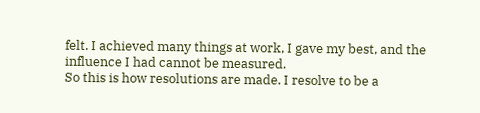felt. I achieved many things at work, I gave my best, and the influence I had cannot be measured.
So this is how resolutions are made. I resolve to be a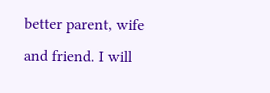better parent, wife and friend. I will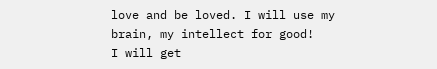love and be loved. I will use my brain, my intellect for good!
I will get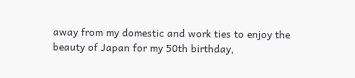away from my domestic and work ties to enjoy the beauty of Japan for my 50th birthday,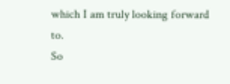which I am truly looking forward to.
So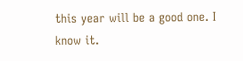this year will be a good one. I know it.